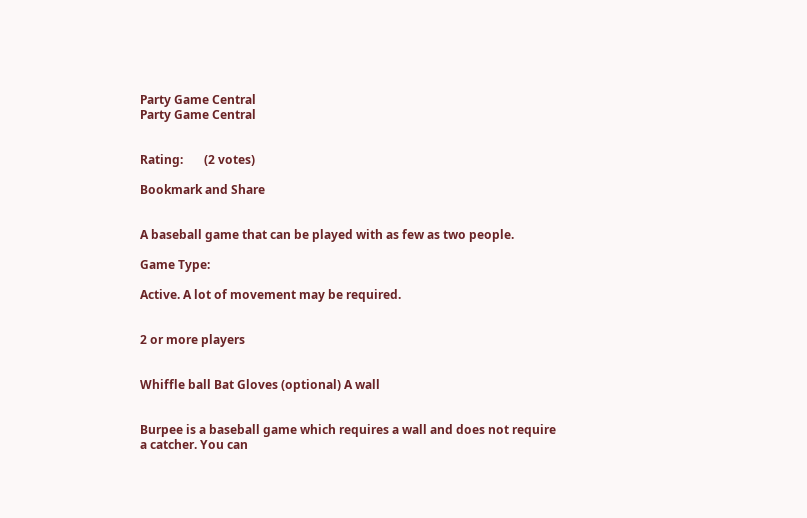Party Game Central
Party Game Central


Rating:       (2 votes)

Bookmark and Share


A baseball game that can be played with as few as two people.

Game Type:

Active. A lot of movement may be required.


2 or more players


Whiffle ball Bat Gloves (optional) A wall


Burpee is a baseball game which requires a wall and does not require a catcher. You can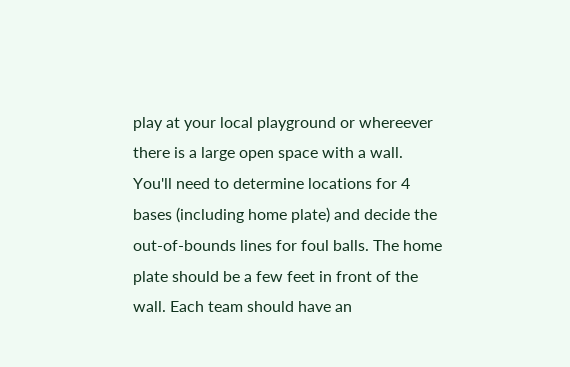play at your local playground or whereever there is a large open space with a wall. You'll need to determine locations for 4 bases (including home plate) and decide the out-of-bounds lines for foul balls. The home plate should be a few feet in front of the wall. Each team should have an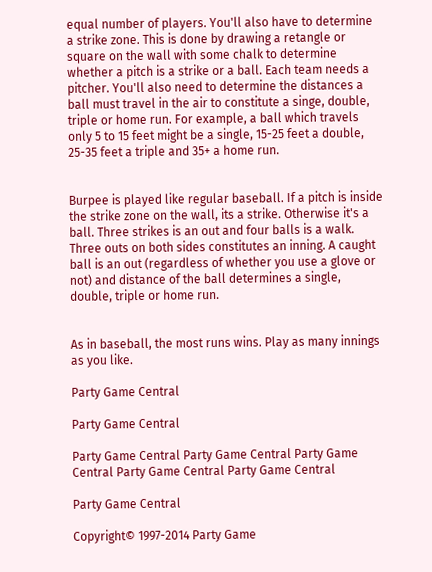equal number of players. You'll also have to determine a strike zone. This is done by drawing a retangle or square on the wall with some chalk to determine whether a pitch is a strike or a ball. Each team needs a pitcher. You'll also need to determine the distances a ball must travel in the air to constitute a singe, double, triple or home run. For example, a ball which travels only 5 to 15 feet might be a single, 15-25 feet a double, 25-35 feet a triple and 35+ a home run.


Burpee is played like regular baseball. If a pitch is inside the strike zone on the wall, its a strike. Otherwise it's a ball. Three strikes is an out and four balls is a walk. Three outs on both sides constitutes an inning. A caught ball is an out (regardless of whether you use a glove or not) and distance of the ball determines a single, double, triple or home run.


As in baseball, the most runs wins. Play as many innings as you like.

Party Game Central

Party Game Central

Party Game Central Party Game Central Party Game Central Party Game Central Party Game Central

Party Game Central

Copyright© 1997-2014 Party Game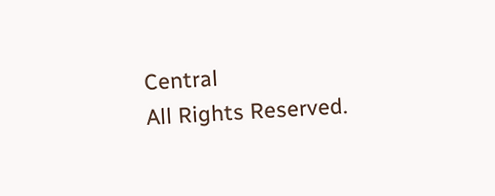Central
All Rights Reserved.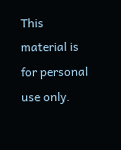This material is for personal use only.